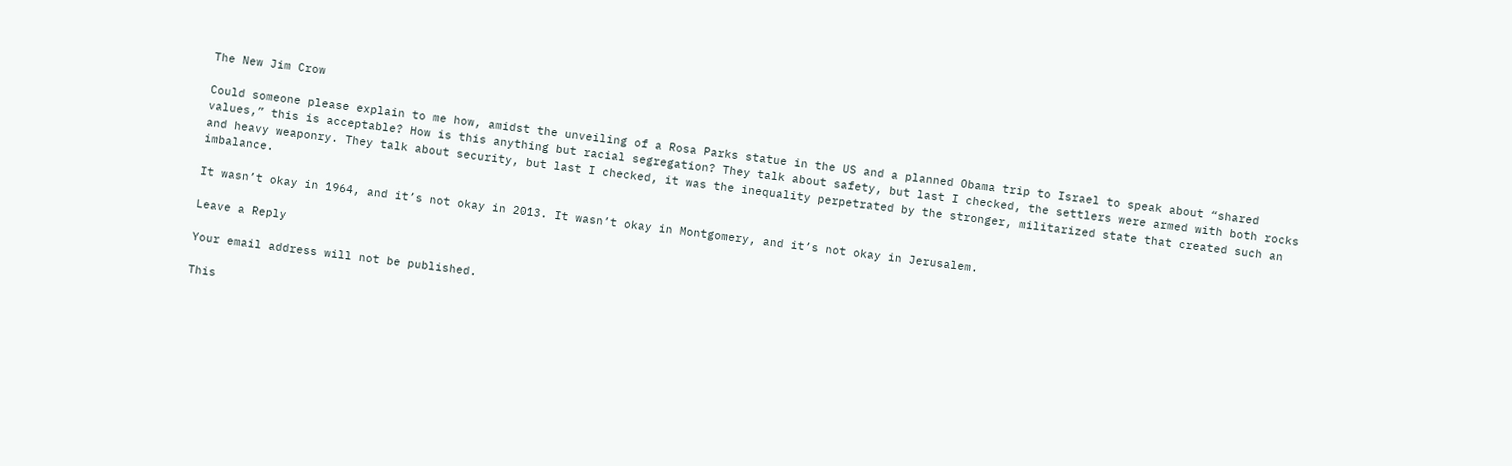The New Jim Crow

Could someone please explain to me how, amidst the unveiling of a Rosa Parks statue in the US and a planned Obama trip to Israel to speak about “shared values,” this is acceptable? How is this anything but racial segregation? They talk about safety, but last I checked, the settlers were armed with both rocks and heavy weaponry. They talk about security, but last I checked, it was the inequality perpetrated by the stronger, militarized state that created such an imbalance.

It wasn’t okay in 1964, and it’s not okay in 2013. It wasn’t okay in Montgomery, and it’s not okay in Jerusalem.

Leave a Reply

Your email address will not be published.

This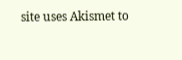site uses Akismet to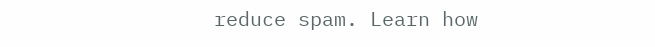reduce spam. Learn how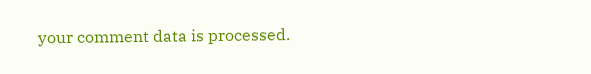your comment data is processed.